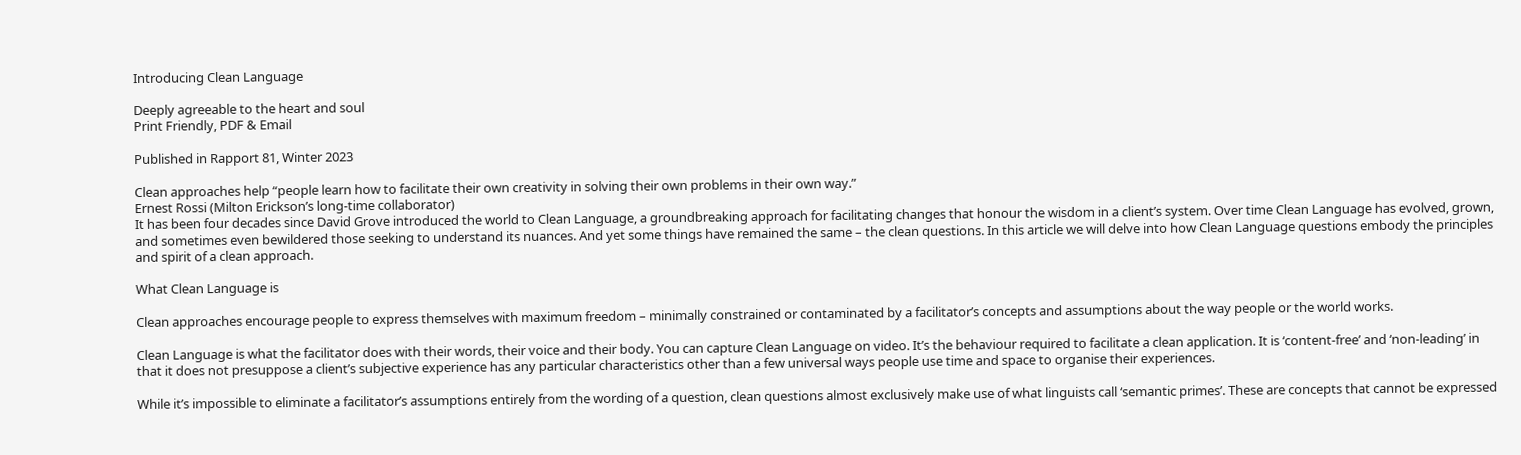Introducing Clean Language

Deeply agreeable to the heart and soul
Print Friendly, PDF & Email

Published in Rapport 81, Winter 2023

Clean approaches help “people learn how to facilitate their own creativity in solving their own problems in their own way.”
Ernest Rossi (Milton Erickson’s long-time collaborator)
It has been four decades since David Grove introduced the world to Clean Language, a groundbreaking approach for facilitating changes that honour the wisdom in a client’s system. Over time Clean Language has evolved, grown, and sometimes even bewildered those seeking to understand its nuances. And yet some things have remained the same – the clean questions. In this article we will delve into how Clean Language questions embody the principles and spirit of a clean approach.

What Clean Language is

Clean approaches encourage people to express themselves with maximum freedom – minimally constrained or contaminated by a facilitator’s concepts and assumptions about the way people or the world works.

Clean Language is what the facilitator does with their words, their voice and their body. You can capture Clean Language on video. It’s the behaviour required to facilitate a clean application. It is ‘content-free’ and ‘non-leading’ in that it does not presuppose a client’s subjective experience has any particular characteristics other than a few universal ways people use time and space to organise their experiences.

While it’s impossible to eliminate a facilitator’s assumptions entirely from the wording of a question, clean questions almost exclusively make use of what linguists call ‘semantic primes’. These are concepts that cannot be expressed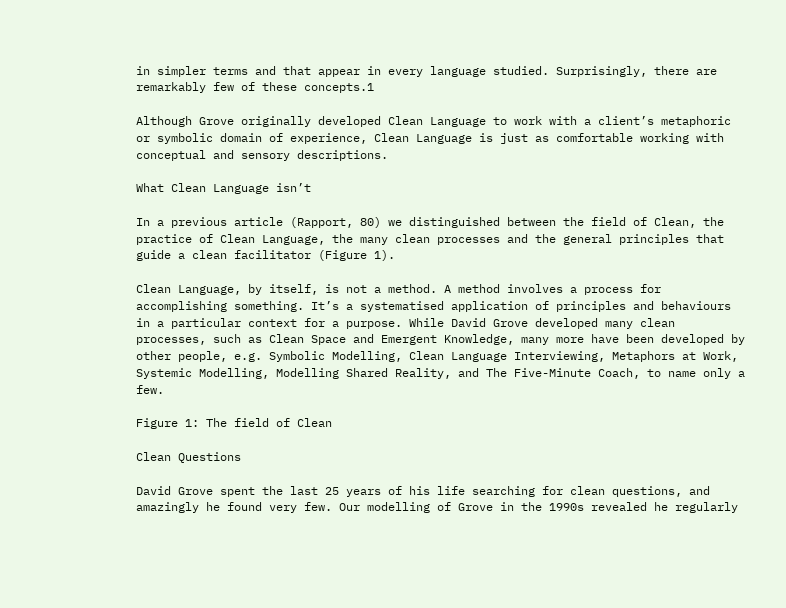in simpler terms and that appear in every language studied. Surprisingly, there are remarkably few of these concepts.1

Although Grove originally developed Clean Language to work with a client’s metaphoric or symbolic domain of experience, Clean Language is just as comfortable working with conceptual and sensory descriptions.

What Clean Language isn’t

In a previous article (Rapport, 80) we distinguished between the field of Clean, the practice of Clean Language, the many clean processes and the general principles that guide a clean facilitator (Figure 1).

Clean Language, by itself, is not a method. A method involves a process for accomplishing something. It’s a systematised application of principles and behaviours in a particular context for a purpose. While David Grove developed many clean processes, such as Clean Space and Emergent Knowledge, many more have been developed by other people, e.g. Symbolic Modelling, Clean Language Interviewing, Metaphors at Work, Systemic Modelling, Modelling Shared Reality, and The Five-Minute Coach, to name only a few.

Figure 1: The field of Clean

Clean Questions

David Grove spent the last 25 years of his life searching for clean questions, and amazingly he found very few. Our modelling of Grove in the 1990s revealed he regularly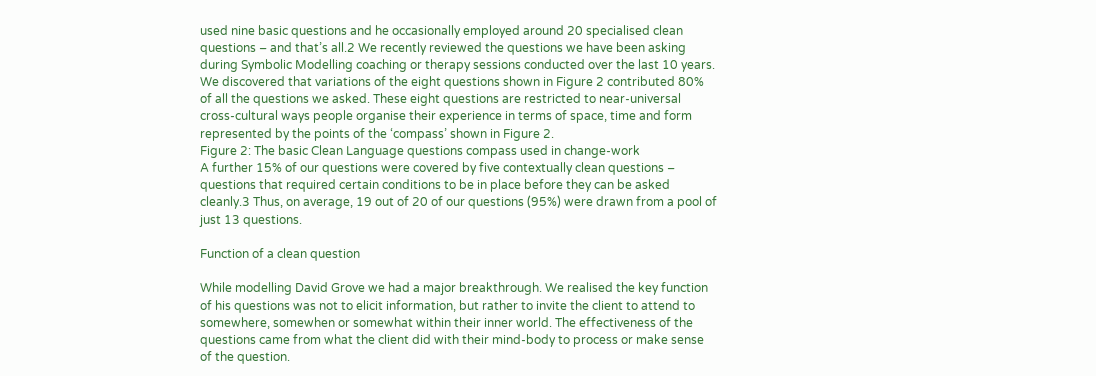used nine basic questions and he occasionally employed around 20 specialised clean questions – and that’s all.2 We recently reviewed the questions we have been asking during Symbolic Modelling coaching or therapy sessions conducted over the last 10 years. We discovered that variations of the eight questions shown in Figure 2 contributed 80% of all the questions we asked. These eight questions are restricted to near-universal cross-cultural ways people organise their experience in terms of space, time and form represented by the points of the ‘compass’ shown in Figure 2.
Figure 2: The basic Clean Language questions compass used in change-work
A further 15% of our questions were covered by five contextually clean questions – questions that required certain conditions to be in place before they can be asked cleanly.3 Thus, on average, 19 out of 20 of our questions (95%) were drawn from a pool of just 13 questions.

Function of a clean question

While modelling David Grove we had a major breakthrough. We realised the key function of his questions was not to elicit information, but rather to invite the client to attend to somewhere, somewhen or somewhat within their inner world. The effectiveness of the questions came from what the client did with their mind-body to process or make sense of the question.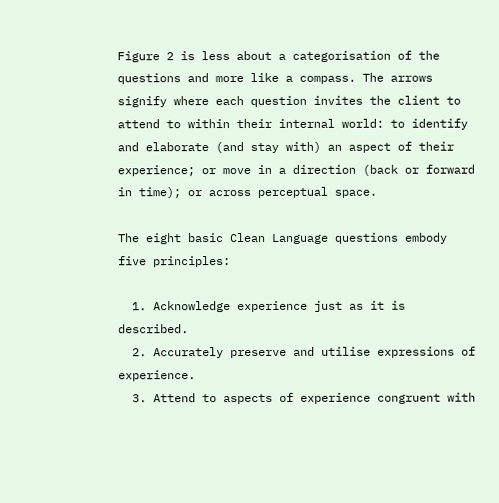Figure 2 is less about a categorisation of the questions and more like a compass. The arrows signify where each question invites the client to attend to within their internal world: to identify and elaborate (and stay with) an aspect of their experience; or move in a direction (back or forward in time); or across perceptual space.

The eight basic Clean Language questions embody five principles:

  1. Acknowledge experience just as it is described.
  2. Accurately preserve and utilise expressions of experience.
  3. Attend to aspects of experience congruent with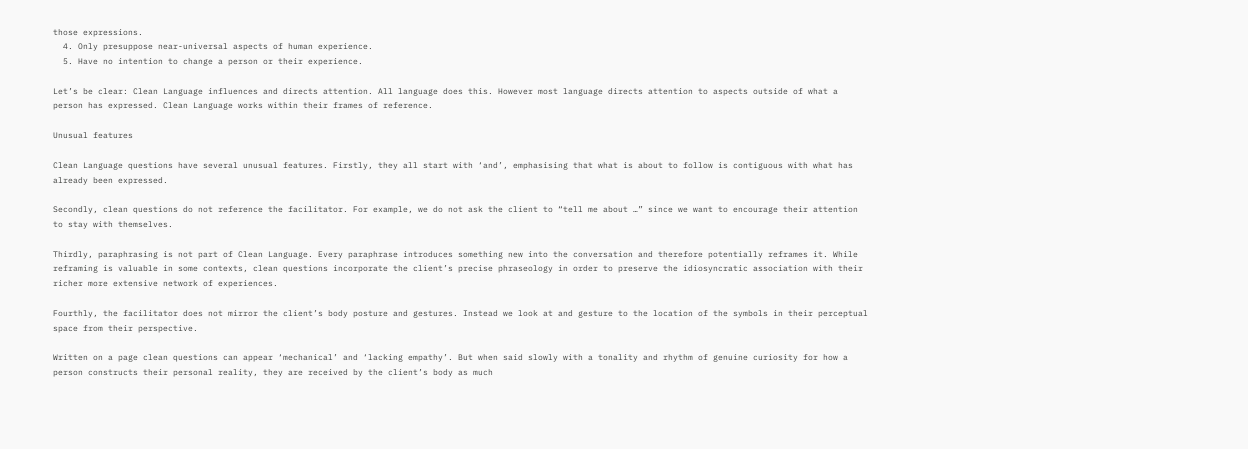those expressions.
  4. Only presuppose near-universal aspects of human experience.
  5. Have no intention to change a person or their experience.

Let’s be clear: Clean Language influences and directs attention. All language does this. However most language directs attention to aspects outside of what a person has expressed. Clean Language works within their frames of reference.

Unusual features

Clean Language questions have several unusual features. Firstly, they all start with ‘and’, emphasising that what is about to follow is contiguous with what has already been expressed.

Secondly, clean questions do not reference the facilitator. For example, we do not ask the client to “tell me about …” since we want to encourage their attention to stay with themselves.

Thirdly, paraphrasing is not part of Clean Language. Every paraphrase introduces something new into the conversation and therefore potentially reframes it. While reframing is valuable in some contexts, clean questions incorporate the client’s precise phraseology in order to preserve the idiosyncratic association with their richer more extensive network of experiences.

Fourthly, the facilitator does not mirror the client’s body posture and gestures. Instead we look at and gesture to the location of the symbols in their perceptual space from their perspective.

Written on a page clean questions can appear ‘mechanical’ and ‘lacking empathy’. But when said slowly with a tonality and rhythm of genuine curiosity for how a person constructs their personal reality, they are received by the client’s body as much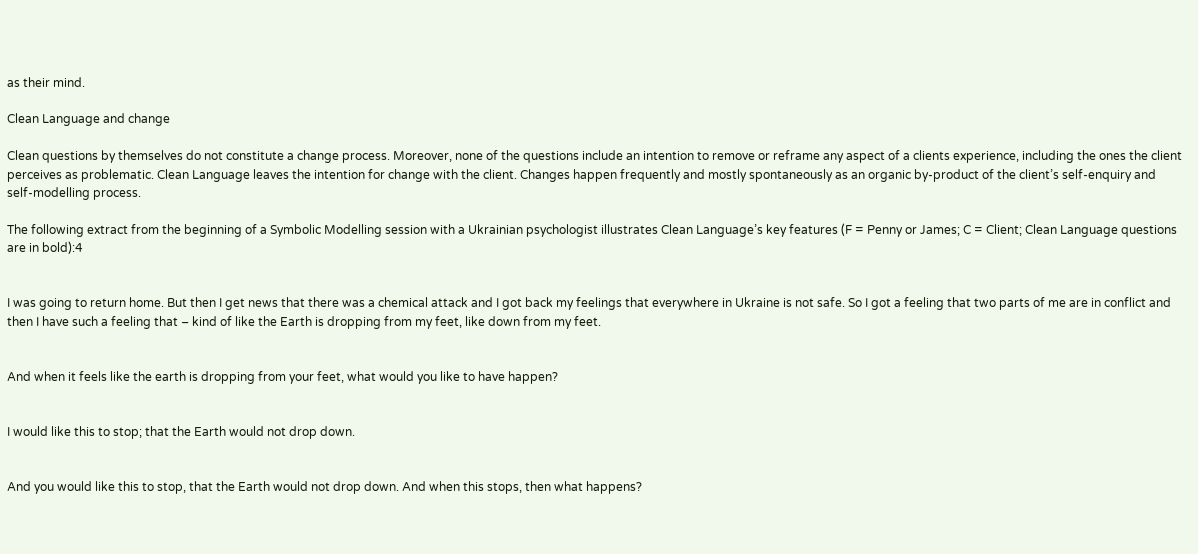as their mind.

Clean Language and change

Clean questions by themselves do not constitute a change process. Moreover, none of the questions include an intention to remove or reframe any aspect of a clients experience, including the ones the client perceives as problematic. Clean Language leaves the intention for change with the client. Changes happen frequently and mostly spontaneously as an organic by-product of the client’s self-enquiry and self-modelling process.

The following extract from the beginning of a Symbolic Modelling session with a Ukrainian psychologist illustrates Clean Language’s key features (F = Penny or James; C = Client; Clean Language questions are in bold):4


I was going to return home. But then I get news that there was a chemical attack and I got back my feelings that everywhere in Ukraine is not safe. So I got a feeling that two parts of me are in conflict and then I have such a feeling that – kind of like the Earth is dropping from my feet, like down from my feet.


And when it feels like the earth is dropping from your feet, what would you like to have happen?


I would like this to stop; that the Earth would not drop down.


And you would like this to stop, that the Earth would not drop down. And when this stops, then what happens?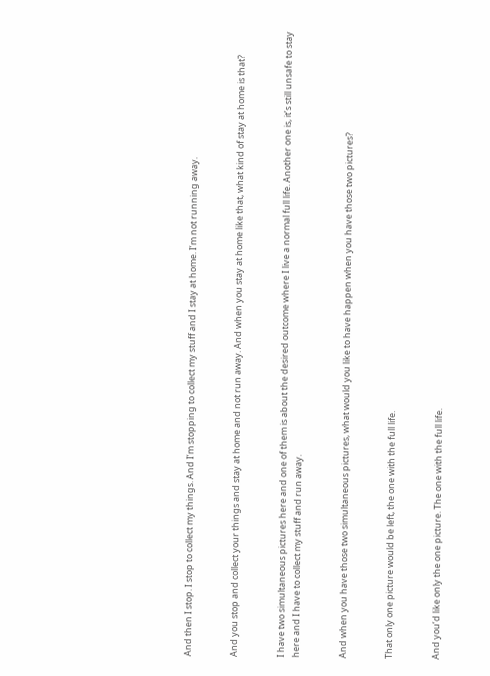And then I stop. I stop to collect my things. And I’m stopping to collect my stuff and I stay at home. I’m not running away.


And you stop and collect your things and stay at home and not run away. And when you stay at home like that, what kind of stay at home is that?


I have two simultaneous pictures here and one of them is about the desired outcome where I live a normal full life. Another one is, it’s still unsafe to stay here and I have to collect my stuff and run away.


And when you have those two simultaneous pictures, what would you like to have happen when you have those two pictures?


That only one picture would be left, the one with the full life.


And you’d like only the one picture. The one with the full life.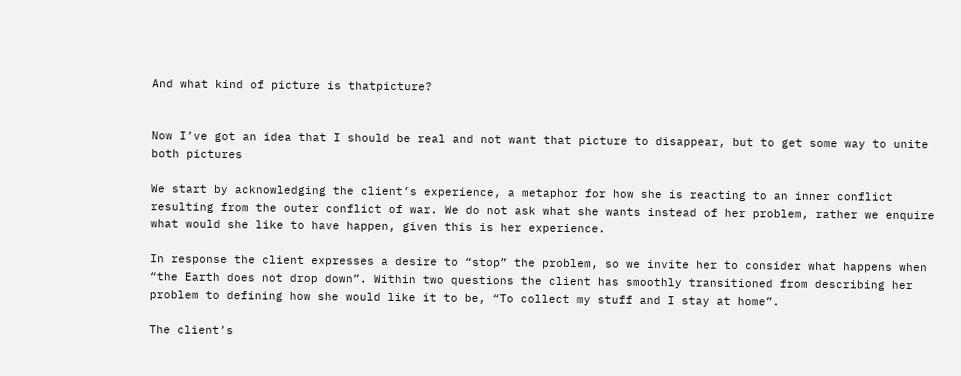And what kind of picture is thatpicture?


Now I’ve got an idea that I should be real and not want that picture to disappear, but to get some way to unite both pictures

We start by acknowledging the client’s experience, a metaphor for how she is reacting to an inner conflict resulting from the outer conflict of war. We do not ask what she wants instead of her problem, rather we enquire what would she like to have happen, given this is her experience.

In response the client expresses a desire to “stop” the problem, so we invite her to consider what happens when “the Earth does not drop down”. Within two questions the client has smoothly transitioned from describing her problem to defining how she would like it to be, “To collect my stuff and I stay at home”.

The client’s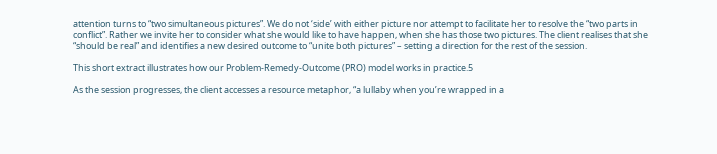attention turns to “two simultaneous pictures”. We do not ‘side’ with either picture nor attempt to facilitate her to resolve the “two parts in conflict”. Rather we invite her to consider what she would like to have happen, when she has those two pictures. The client realises that she “should be real” and identifies a new desired outcome to “unite both pictures” – setting a direction for the rest of the session.

This short extract illustrates how our Problem-Remedy-Outcome (PRO) model works in practice.5

As the session progresses, the client accesses a resource metaphor, “a lullaby when you’re wrapped in a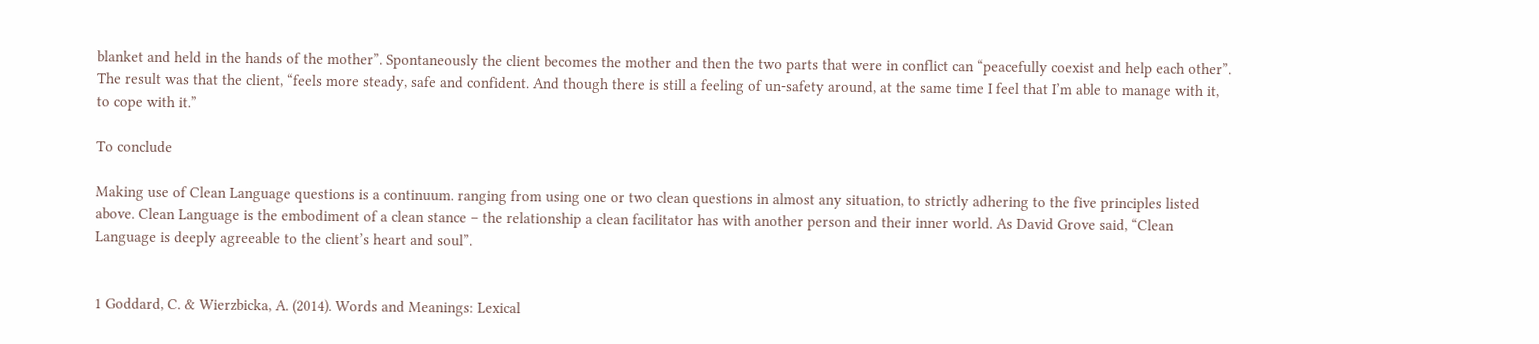blanket and held in the hands of the mother”. Spontaneously the client becomes the mother and then the two parts that were in conflict can “peacefully coexist and help each other”. The result was that the client, “feels more steady, safe and confident. And though there is still a feeling of un-safety around, at the same time I feel that I’m able to manage with it, to cope with it.”

To conclude

Making use of Clean Language questions is a continuum. ranging from using one or two clean questions in almost any situation, to strictly adhering to the five principles listed above. Clean Language is the embodiment of a clean stance – the relationship a clean facilitator has with another person and their inner world. As David Grove said, “Clean Language is deeply agreeable to the client’s heart and soul”.


1 Goddard, C. & Wierzbicka, A. (2014). Words and Meanings: Lexical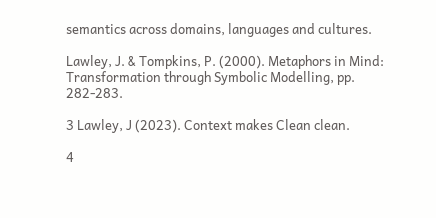semantics across domains, languages and cultures.

Lawley, J. & Tompkins, P. (2000). Metaphors in Mind: Transformation through Symbolic Modelling, pp. 282-283.

3 Lawley, J (2023). Context makes Clean clean.

4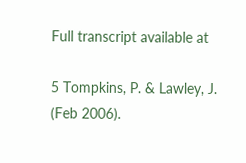Full transcript available at

5 Tompkins, P. & Lawley, J. (Feb 2006).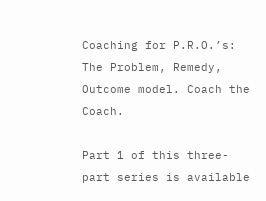Coaching for P.R.O.’s: The Problem, Remedy, Outcome model. Coach the Coach.

Part 1 of this three-part series is available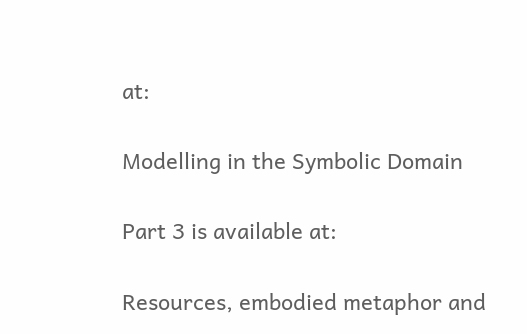at:

Modelling in the Symbolic Domain

Part 3 is available at:

Resources, embodied metaphor and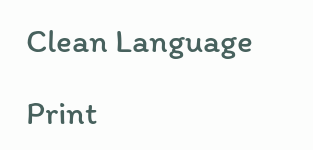Clean Language

Print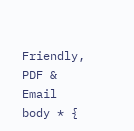Friendly, PDF & Email
body * {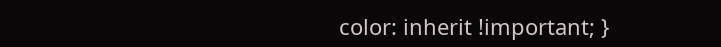color: inherit !important; }